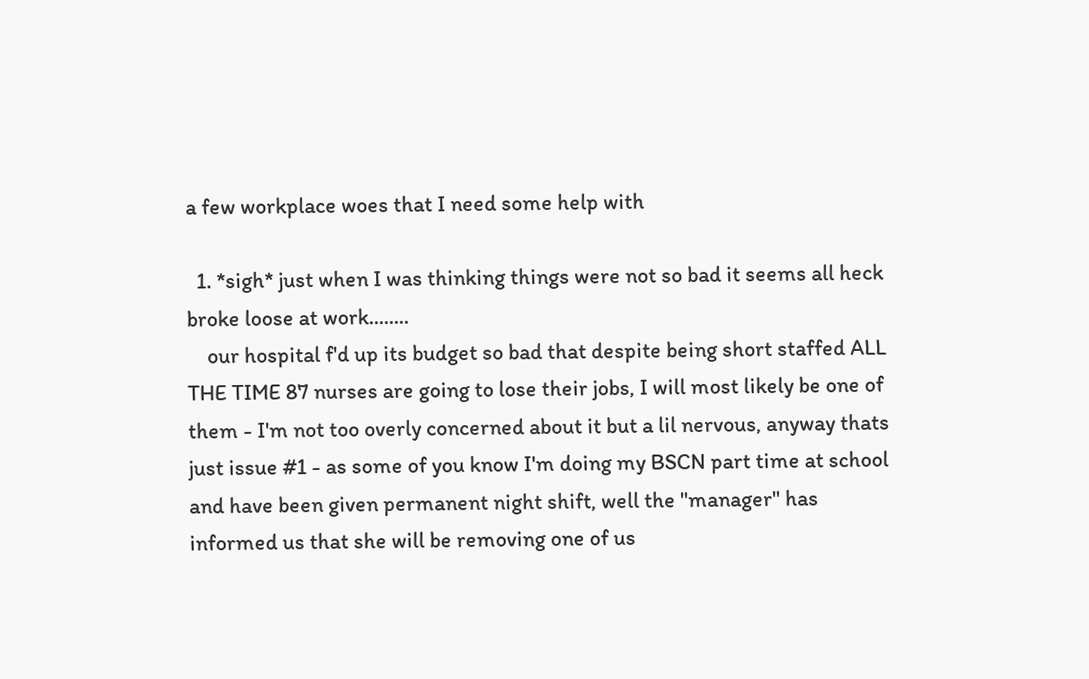a few workplace woes that I need some help with

  1. *sigh* just when I was thinking things were not so bad it seems all heck broke loose at work........
    our hospital f'd up its budget so bad that despite being short staffed ALL THE TIME 87 nurses are going to lose their jobs, I will most likely be one of them - I'm not too overly concerned about it but a lil nervous, anyway thats just issue #1 - as some of you know I'm doing my BSCN part time at school and have been given permanent night shift, well the "manager" has informed us that she will be removing one of us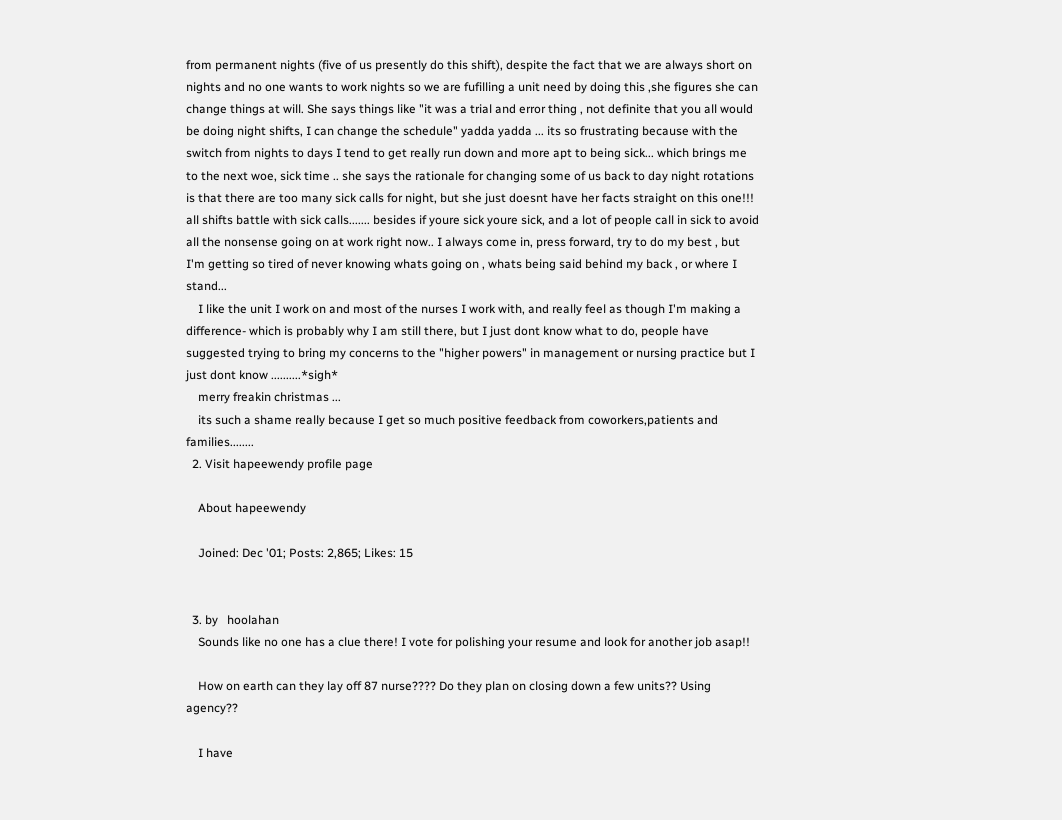from permanent nights (five of us presently do this shift), despite the fact that we are always short on nights and no one wants to work nights so we are fufilling a unit need by doing this ,she figures she can change things at will. She says things like "it was a trial and error thing , not definite that you all would be doing night shifts, I can change the schedule" yadda yadda ... its so frustrating because with the switch from nights to days I tend to get really run down and more apt to being sick... which brings me to the next woe, sick time .. she says the rationale for changing some of us back to day night rotations is that there are too many sick calls for night, but she just doesnt have her facts straight on this one!!! all shifts battle with sick calls....... besides if youre sick youre sick, and a lot of people call in sick to avoid all the nonsense going on at work right now.. I always come in, press forward, try to do my best , but I'm getting so tired of never knowing whats going on , whats being said behind my back , or where I stand...
    I like the unit I work on and most of the nurses I work with, and really feel as though I'm making a difference- which is probably why I am still there, but I just dont know what to do, people have suggested trying to bring my concerns to the "higher powers" in management or nursing practice but I just dont know ..........*sigh*
    merry freakin christmas ...
    its such a shame really because I get so much positive feedback from coworkers,patients and families........
  2. Visit hapeewendy profile page

    About hapeewendy

    Joined: Dec '01; Posts: 2,865; Likes: 15


  3. by   hoolahan
    Sounds like no one has a clue there! I vote for polishing your resume and look for another job asap!!

    How on earth can they lay off 87 nurse???? Do they plan on closing down a few units?? Using agency??

    I have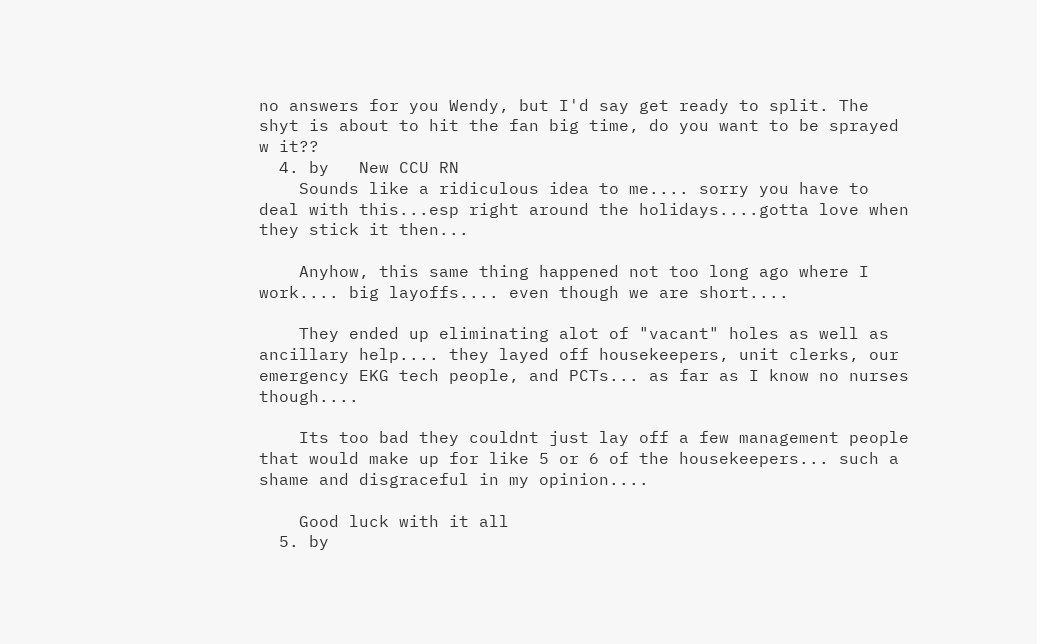no answers for you Wendy, but I'd say get ready to split. The shyt is about to hit the fan big time, do you want to be sprayed w it??
  4. by   New CCU RN
    Sounds like a ridiculous idea to me.... sorry you have to deal with this...esp right around the holidays....gotta love when they stick it then...

    Anyhow, this same thing happened not too long ago where I work.... big layoffs.... even though we are short....

    They ended up eliminating alot of "vacant" holes as well as ancillary help.... they layed off housekeepers, unit clerks, our emergency EKG tech people, and PCTs... as far as I know no nurses though....

    Its too bad they couldnt just lay off a few management people that would make up for like 5 or 6 of the housekeepers... such a shame and disgraceful in my opinion....

    Good luck with it all
  5. by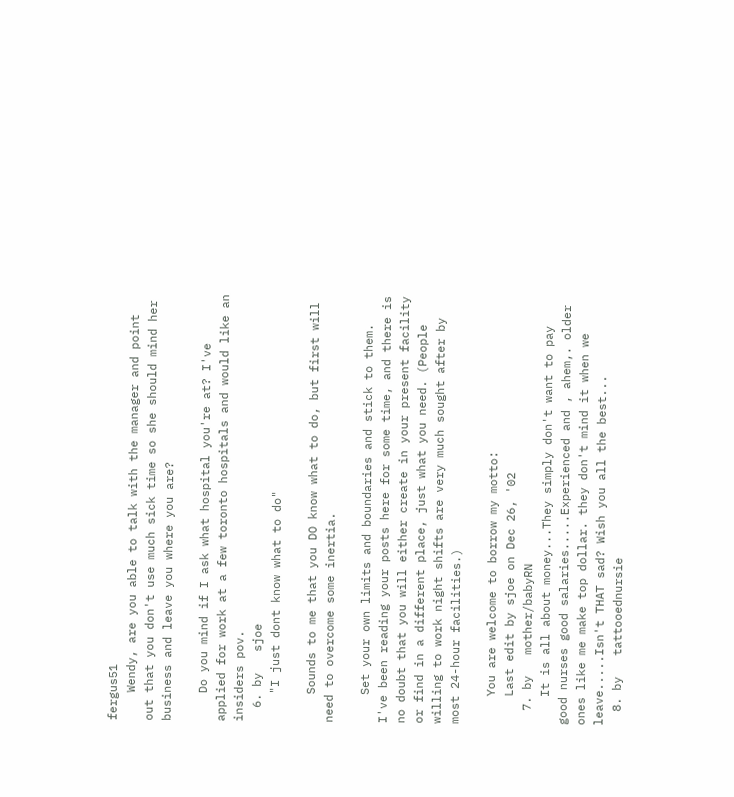fergus51
    Wendy, are you able to talk with the manager and point out that you don't use much sick time so she should mind her business and leave you where you are?

    Do you mind if I ask what hospital you're at? I've applied for work at a few toronto hospitals and would like an insiders pov.
  6. by   sjoe
    "I just dont know what to do"

    Sounds to me that you DO know what to do, but first will need to overcome some inertia.

    Set your own limits and boundaries and stick to them. I've been reading your posts here for some time, and there is no doubt that you will either create in your present facility or find in a different place, just what you need. (People willing to work night shifts are very much sought after by most 24-hour facilities.)

    You are welcome to borrow my motto:
    Last edit by sjoe on Dec 26, '02
  7. by   mother/babyRN
    It is all about money...They simply don't want to pay good nurses good salaries.....Experienced and , ahem,. older ones like me make top dollar. they don't mind it when we leave.....Isn't THAT sad? Wish you all the best...
  8. by   tattooednursie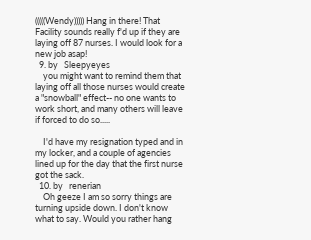(((((Wendy))))) Hang in there! That Facility sounds really f'd up if they are laying off 87 nurses. I would look for a new job asap!
  9. by   Sleepyeyes
    you might want to remind them that laying off all those nurses would create a "snowball" effect-- no one wants to work short, and many others will leave if forced to do so.....

    I'd have my resignation typed and in my locker, and a couple of agencies lined up for the day that the first nurse got the sack.
  10. by   renerian
    Oh geeze I am so sorry things are turning upside down. I don't know what to say. Would you rather hang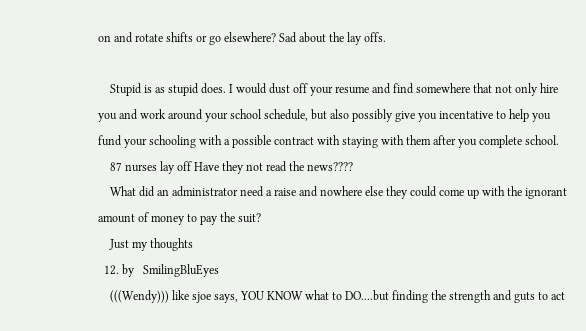on and rotate shifts or go elsewhere? Sad about the lay offs.

    Stupid is as stupid does. I would dust off your resume and find somewhere that not only hire you and work around your school schedule, but also possibly give you incentative to help you fund your schooling with a possible contract with staying with them after you complete school.
    87 nurses lay off Have they not read the news????
    What did an administrator need a raise and nowhere else they could come up with the ignorant amount of money to pay the suit?
    Just my thoughts
  12. by   SmilingBluEyes
    (((Wendy))) like sjoe says, YOU KNOW what to DO....but finding the strength and guts to act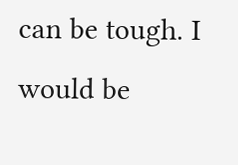can be tough. I would be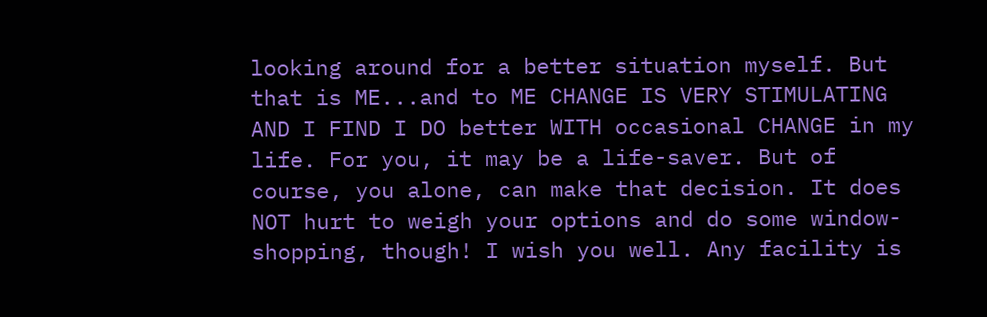looking around for a better situation myself. But that is ME...and to ME CHANGE IS VERY STIMULATING AND I FIND I DO better WITH occasional CHANGE in my life. For you, it may be a life-saver. But of course, you alone, can make that decision. It does NOT hurt to weigh your options and do some window-shopping, though! I wish you well. Any facility is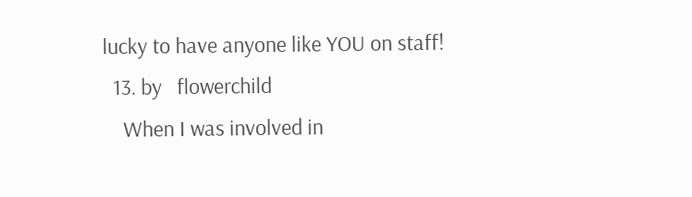lucky to have anyone like YOU on staff!
  13. by   flowerchild
    When I was involved in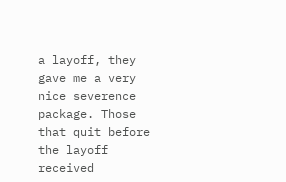a layoff, they gave me a very nice severence package. Those that quit before the layoff received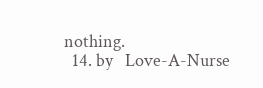nothing.
  14. by   Love-A-Nurse